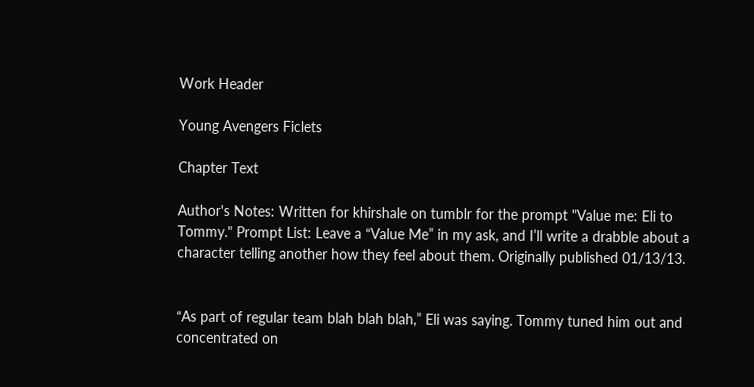Work Header

Young Avengers Ficlets

Chapter Text

Author's Notes: Written for khirshale on tumblr for the prompt "Value me: Eli to Tommy." Prompt List: Leave a “Value Me” in my ask, and I’ll write a drabble about a character telling another how they feel about them. Originally published 01/13/13.


“As part of regular team blah blah blah,” Eli was saying. Tommy tuned him out and concentrated on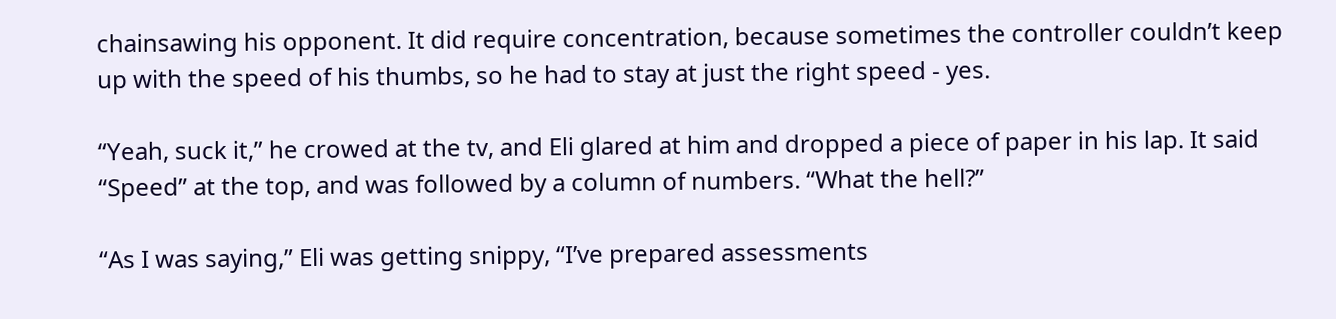chainsawing his opponent. It did require concentration, because sometimes the controller couldn’t keep up with the speed of his thumbs, so he had to stay at just the right speed - yes.

“Yeah, suck it,” he crowed at the tv, and Eli glared at him and dropped a piece of paper in his lap. It said “Speed” at the top, and was followed by a column of numbers. “What the hell?”

“As I was saying,” Eli was getting snippy, “I’ve prepared assessments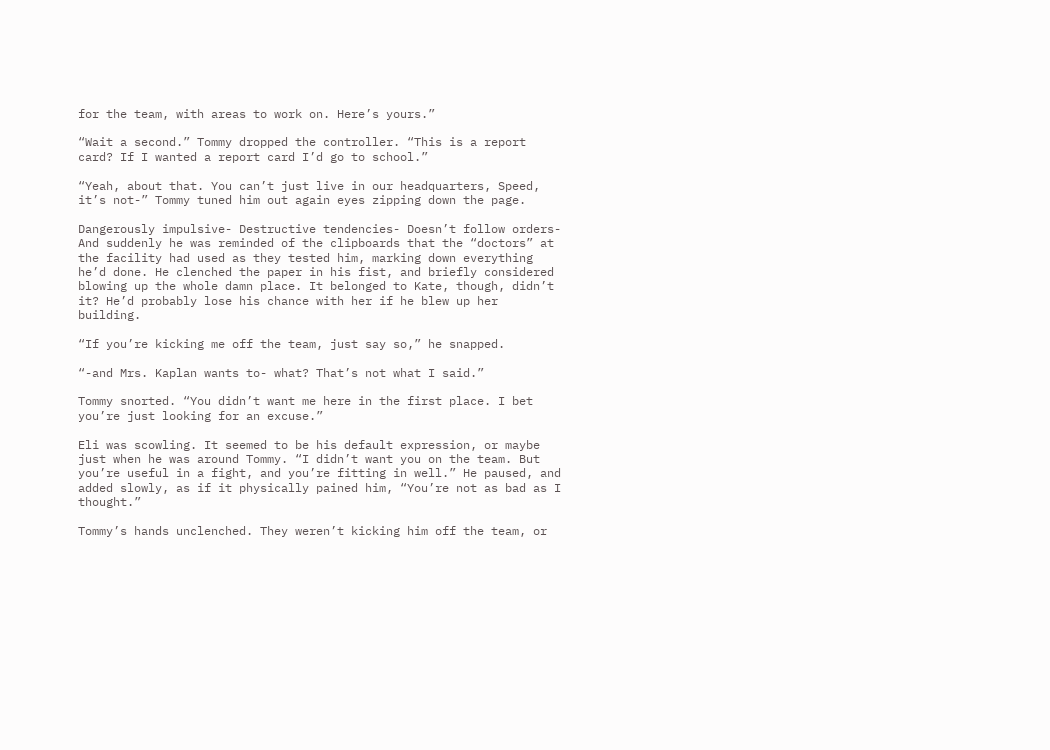for the team, with areas to work on. Here’s yours.”

“Wait a second.” Tommy dropped the controller. “This is a report card? If I wanted a report card I’d go to school.”

“Yeah, about that. You can’t just live in our headquarters, Speed, it’s not-” Tommy tuned him out again eyes zipping down the page.

Dangerously impulsive- Destructive tendencies- Doesn’t follow orders- And suddenly he was reminded of the clipboards that the “doctors” at the facility had used as they tested him, marking down everything he’d done. He clenched the paper in his fist, and briefly considered blowing up the whole damn place. It belonged to Kate, though, didn’t it? He’d probably lose his chance with her if he blew up her building.

“If you’re kicking me off the team, just say so,” he snapped.

“-and Mrs. Kaplan wants to- what? That’s not what I said.”

Tommy snorted. “You didn’t want me here in the first place. I bet you’re just looking for an excuse.”

Eli was scowling. It seemed to be his default expression, or maybe just when he was around Tommy. “I didn’t want you on the team. But you’re useful in a fight, and you’re fitting in well.” He paused, and added slowly, as if it physically pained him, “You’re not as bad as I thought.”

Tommy’s hands unclenched. They weren’t kicking him off the team, or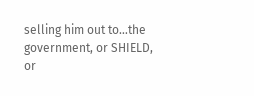selling him out to…the government, or SHIELD, or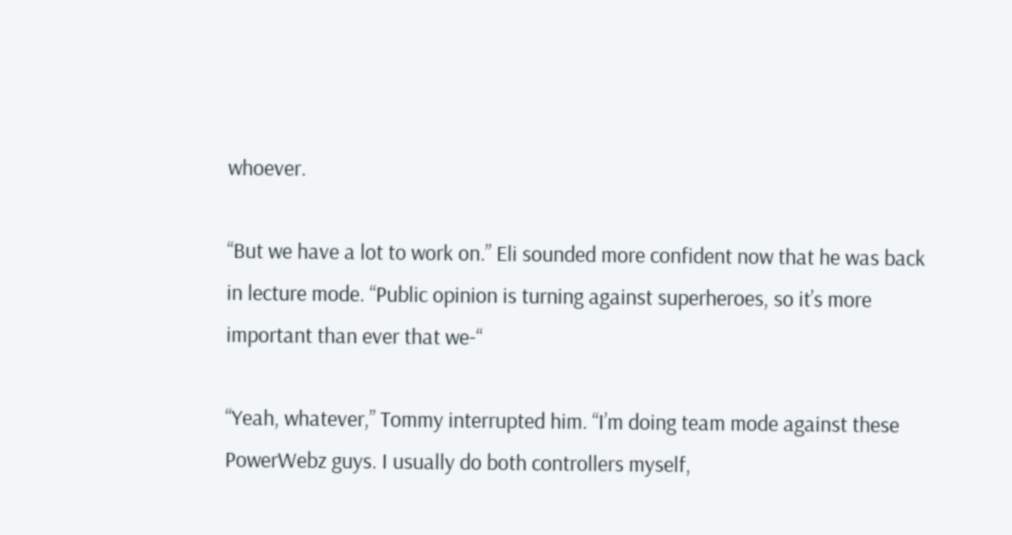whoever.

“But we have a lot to work on.” Eli sounded more confident now that he was back in lecture mode. “Public opinion is turning against superheroes, so it’s more important than ever that we-“

“Yeah, whatever,” Tommy interrupted him. “I’m doing team mode against these PowerWebz guys. I usually do both controllers myself,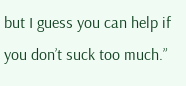but I guess you can help if you don’t suck too much.”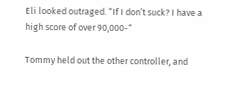Eli looked outraged. “If I don’t suck? I have a high score of over 90,000-“

Tommy held out the other controller, and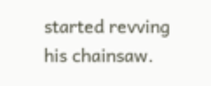started revving his chainsaw.